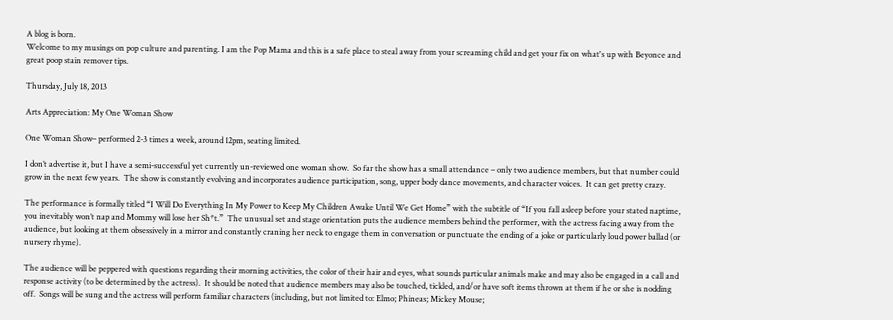A blog is born.
Welcome to my musings on pop culture and parenting. I am the Pop Mama and this is a safe place to steal away from your screaming child and get your fix on what's up with Beyonce and great poop stain remover tips.

Thursday, July 18, 2013

Arts Appreciation: My One Woman Show

One Woman Show– performed 2-3 times a week, around 12pm, seating limited.

I don’t advertise it, but I have a semi-successful yet currently un-reviewed one woman show.  So far the show has a small attendance – only two audience members, but that number could grow in the next few years.  The show is constantly evolving and incorporates audience participation, song, upper body dance movements, and character voices.  It can get pretty crazy.

The performance is formally titled “I Will Do Everything In My Power to Keep My Children Awake Until We Get Home” with the subtitle of “If you fall asleep before your stated naptime, you inevitably won’t nap and Mommy will lose her Sh*t.”  The unusual set and stage orientation puts the audience members behind the performer, with the actress facing away from the audience, but looking at them obsessively in a mirror and constantly craning her neck to engage them in conversation or punctuate the ending of a joke or particularly loud power ballad (or nursery rhyme).

The audience will be peppered with questions regarding their morning activities, the color of their hair and eyes, what sounds particular animals make and may also be engaged in a call and response activity (to be determined by the actress).  It should be noted that audience members may also be touched, tickled, and/or have soft items thrown at them if he or she is nodding off.  Songs will be sung and the actress will perform familiar characters (including, but not limited to: Elmo; Phineas; Mickey Mouse;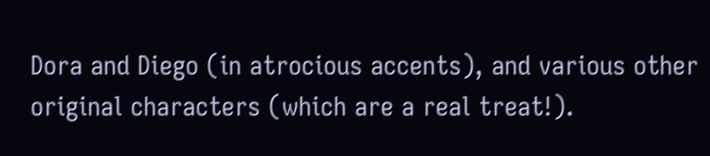Dora and Diego (in atrocious accents), and various other original characters (which are a real treat!).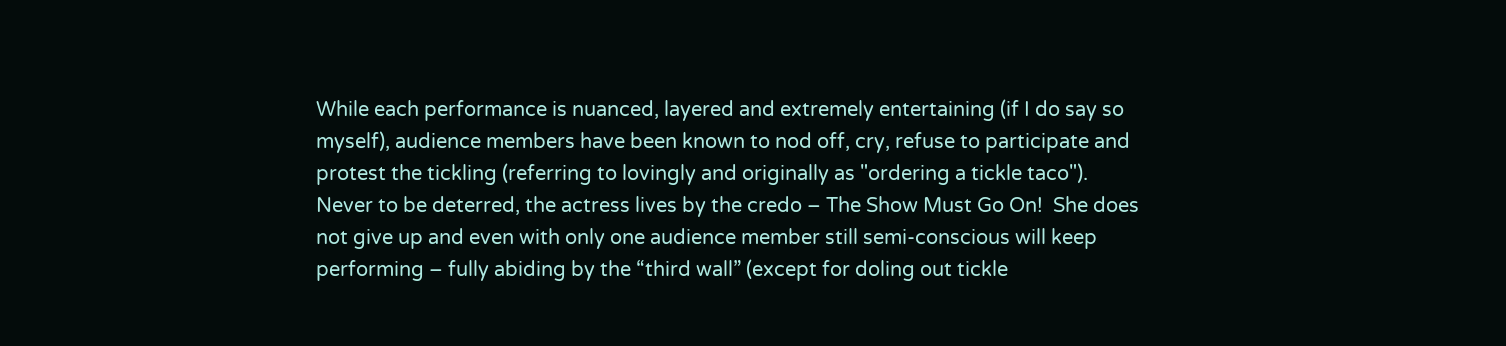While each performance is nuanced, layered and extremely entertaining (if I do say so myself), audience members have been known to nod off, cry, refuse to participate and protest the tickling (referring to lovingly and originally as "ordering a tickle taco").  Never to be deterred, the actress lives by the credo – The Show Must Go On!  She does not give up and even with only one audience member still semi-conscious will keep performing – fully abiding by the “third wall” (except for doling out tickle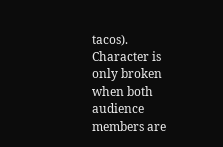tacos).  Character is only broken when both audience members are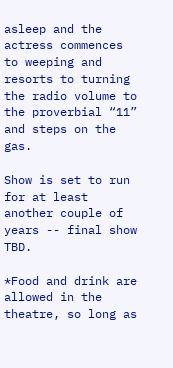asleep and the actress commences to weeping and resorts to turning the radio volume to the proverbial “11” and steps on the gas.

Show is set to run for at least another couple of years -- final show TBD.

*Food and drink are allowed in the theatre, so long as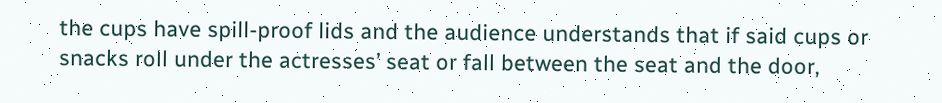the cups have spill-proof lids and the audience understands that if said cups or snacks roll under the actresses’ seat or fall between the seat and the door,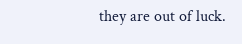they are out of luck.